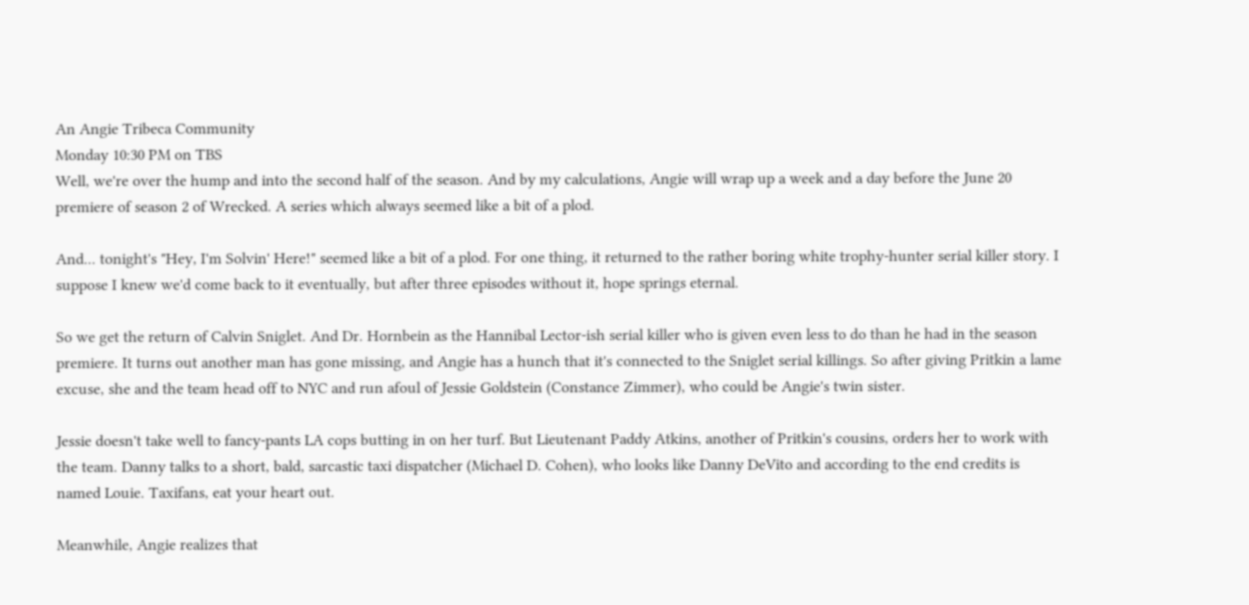An Angie Tribeca Community
Monday 10:30 PM on TBS
Well, we're over the hump and into the second half of the season. And by my calculations, Angie will wrap up a week and a day before the June 20 premiere of season 2 of Wrecked. A series which always seemed like a bit of a plod.

And... tonight's "Hey, I'm Solvin' Here!" seemed like a bit of a plod. For one thing, it returned to the rather boring white trophy-hunter serial killer story. I suppose I knew we'd come back to it eventually, but after three episodes without it, hope springs eternal.

So we get the return of Calvin Sniglet. And Dr. Hornbein as the Hannibal Lector-ish serial killer who is given even less to do than he had in the season premiere. It turns out another man has gone missing, and Angie has a hunch that it's connected to the Sniglet serial killings. So after giving Pritkin a lame excuse, she and the team head off to NYC and run afoul of Jessie Goldstein (Constance Zimmer), who could be Angie's twin sister.

Jessie doesn't take well to fancy-pants LA cops butting in on her turf. But Lieutenant Paddy Atkins, another of Pritkin's cousins, orders her to work with the team. Danny talks to a short, bald, sarcastic taxi dispatcher (Michael D. Cohen), who looks like Danny DeVito and according to the end credits is named Louie. Taxifans, eat your heart out.

Meanwhile, Angie realizes that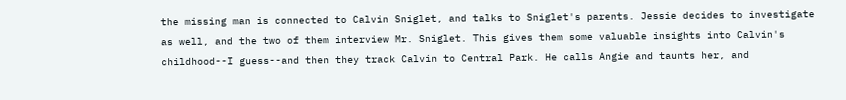the missing man is connected to Calvin Sniglet, and talks to Sniglet's parents. Jessie decides to investigate as well, and the two of them interview Mr. Sniglet. This gives them some valuable insights into Calvin's childhood--I guess--and then they track Calvin to Central Park. He calls Angie and taunts her, and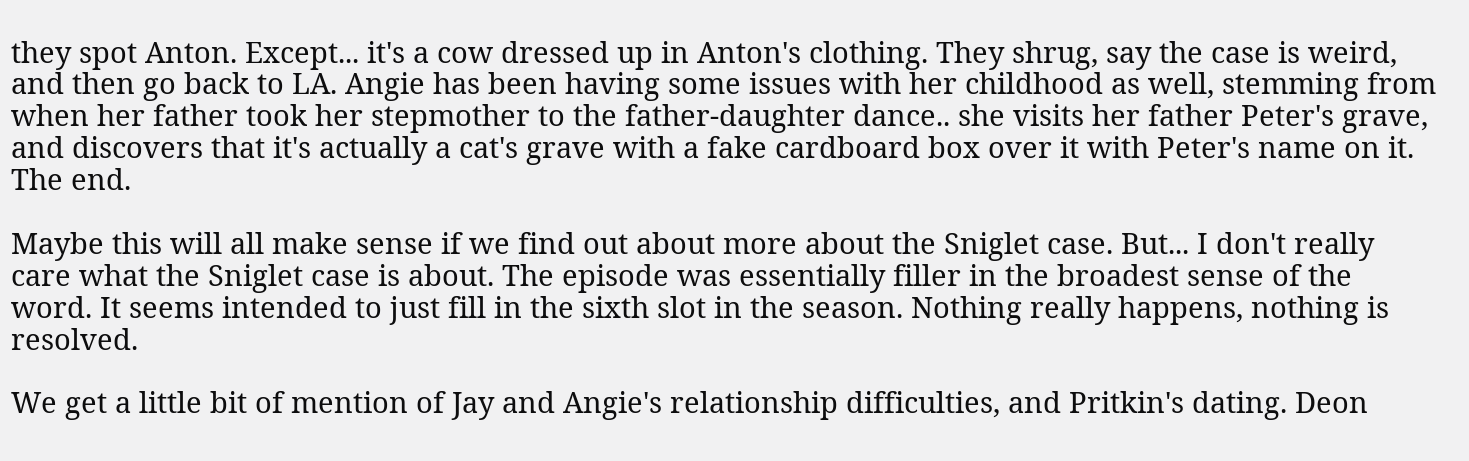they spot Anton. Except... it's a cow dressed up in Anton's clothing. They shrug, say the case is weird, and then go back to LA. Angie has been having some issues with her childhood as well, stemming from when her father took her stepmother to the father-daughter dance.. she visits her father Peter's grave, and discovers that it's actually a cat's grave with a fake cardboard box over it with Peter's name on it. The end.

Maybe this will all make sense if we find out about more about the Sniglet case. But... I don't really care what the Sniglet case is about. The episode was essentially filler in the broadest sense of the word. It seems intended to just fill in the sixth slot in the season. Nothing really happens, nothing is resolved.

We get a little bit of mention of Jay and Angie's relationship difficulties, and Pritkin's dating. Deon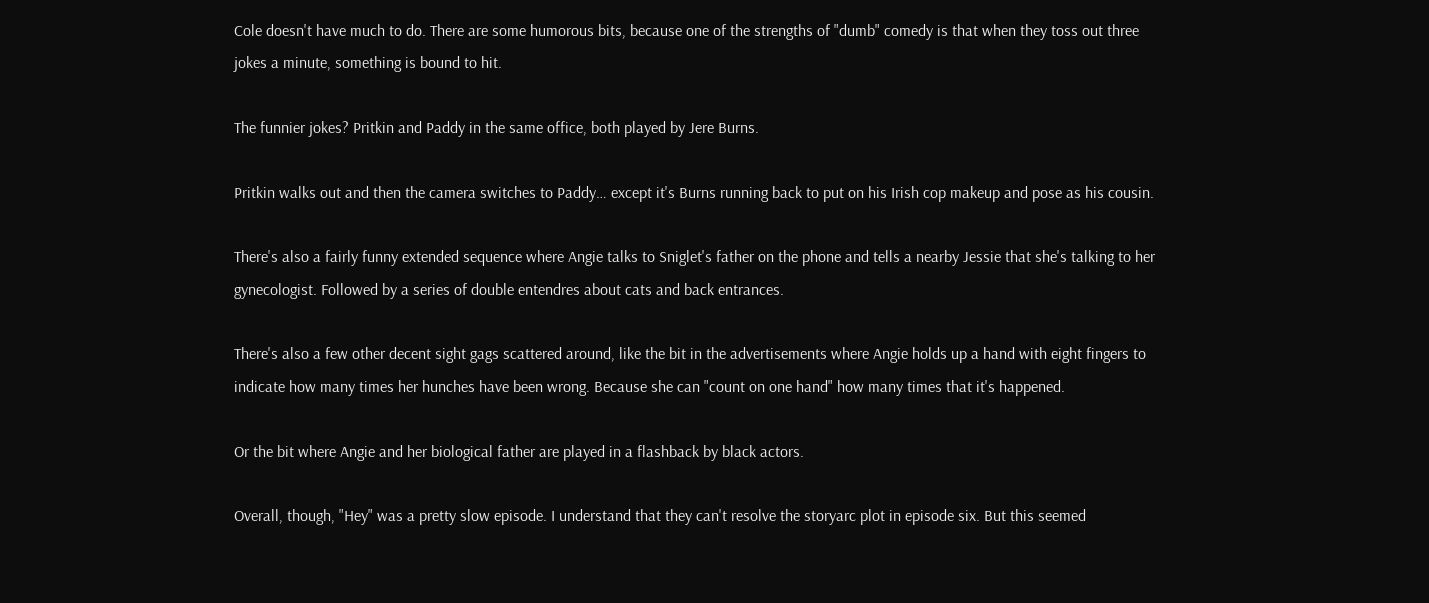Cole doesn't have much to do. There are some humorous bits, because one of the strengths of "dumb" comedy is that when they toss out three jokes a minute, something is bound to hit.

The funnier jokes? Pritkin and Paddy in the same office, both played by Jere Burns.

Pritkin walks out and then the camera switches to Paddy… except it's Burns running back to put on his Irish cop makeup and pose as his cousin.

There's also a fairly funny extended sequence where Angie talks to Sniglet's father on the phone and tells a nearby Jessie that she's talking to her gynecologist. Followed by a series of double entendres about cats and back entrances.

There's also a few other decent sight gags scattered around, like the bit in the advertisements where Angie holds up a hand with eight fingers to indicate how many times her hunches have been wrong. Because she can "count on one hand" how many times that it's happened.

Or the bit where Angie and her biological father are played in a flashback by black actors.

Overall, though, "Hey" was a pretty slow episode. I understand that they can't resolve the storyarc plot in episode six. But this seemed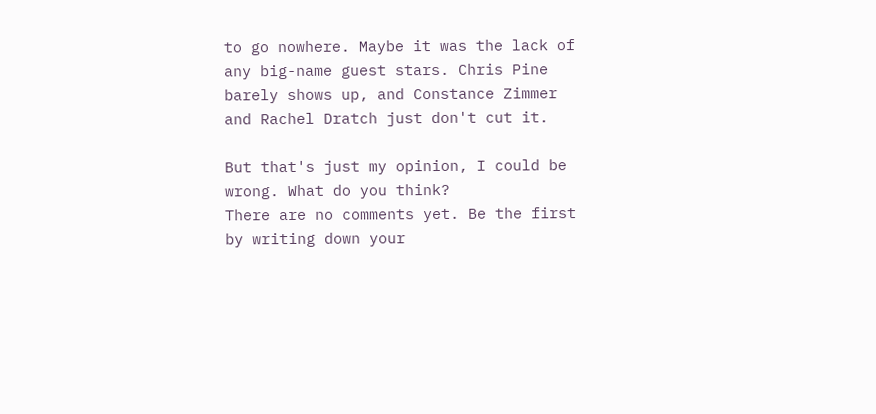to go nowhere. Maybe it was the lack of any big-name guest stars. Chris Pine barely shows up, and Constance Zimmer and Rachel Dratch just don't cut it.

But that's just my opinion, I could be wrong. What do you think?
There are no comments yet. Be the first by writing down your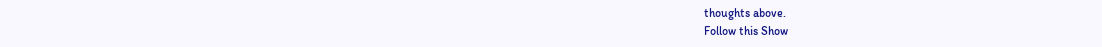thoughts above.
Follow this Show